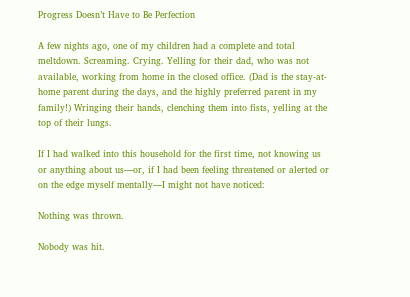Progress Doesn’t Have to Be Perfection

A few nights ago, one of my children had a complete and total meltdown. Screaming. Crying. Yelling for their dad, who was not available, working from home in the closed office. (Dad is the stay-at-home parent during the days, and the highly preferred parent in my family!) Wringing their hands, clenching them into fists, yelling at the top of their lungs.

If I had walked into this household for the first time, not knowing us or anything about us—or, if I had been feeling threatened or alerted or on the edge myself mentally—I might not have noticed:

Nothing was thrown.

Nobody was hit.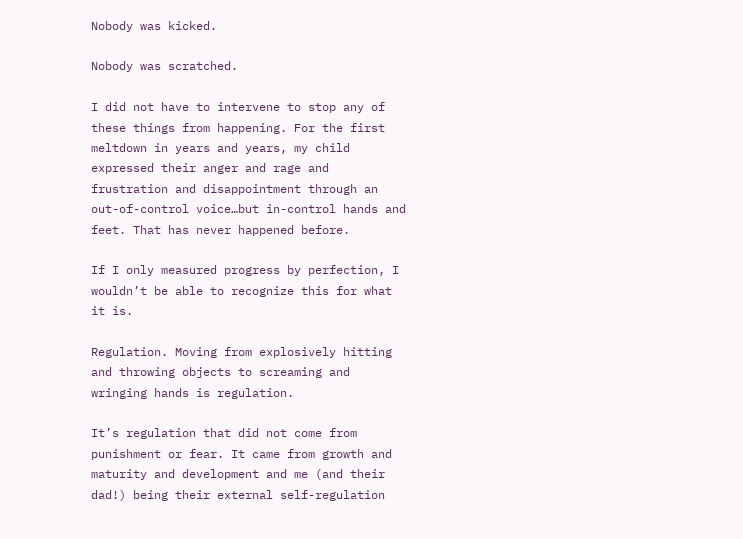Nobody was kicked.

Nobody was scratched.

I did not have to intervene to stop any of these things from happening. For the first meltdown in years and years, my child expressed their anger and rage and frustration and disappointment through an out-of-control voice…but in-control hands and feet. That has never happened before.

If I only measured progress by perfection, I wouldn’t be able to recognize this for what it is.

Regulation. Moving from explosively hitting and throwing objects to screaming and wringing hands is regulation.

It’s regulation that did not come from punishment or fear. It came from growth and maturity and development and me (and their dad!) being their external self-regulation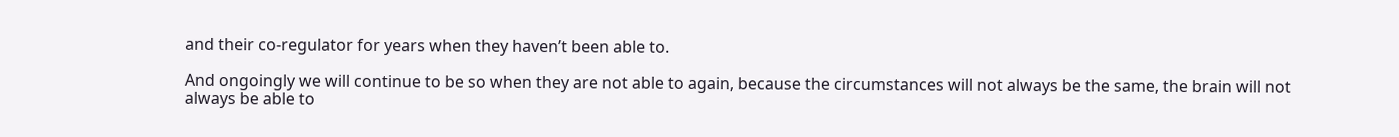and their co-regulator for years when they haven’t been able to.

And ongoingly we will continue to be so when they are not able to again, because the circumstances will not always be the same, the brain will not always be able to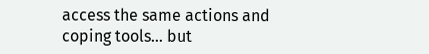access the same actions and coping tools… but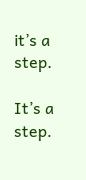it’s a step.

It’s a step.